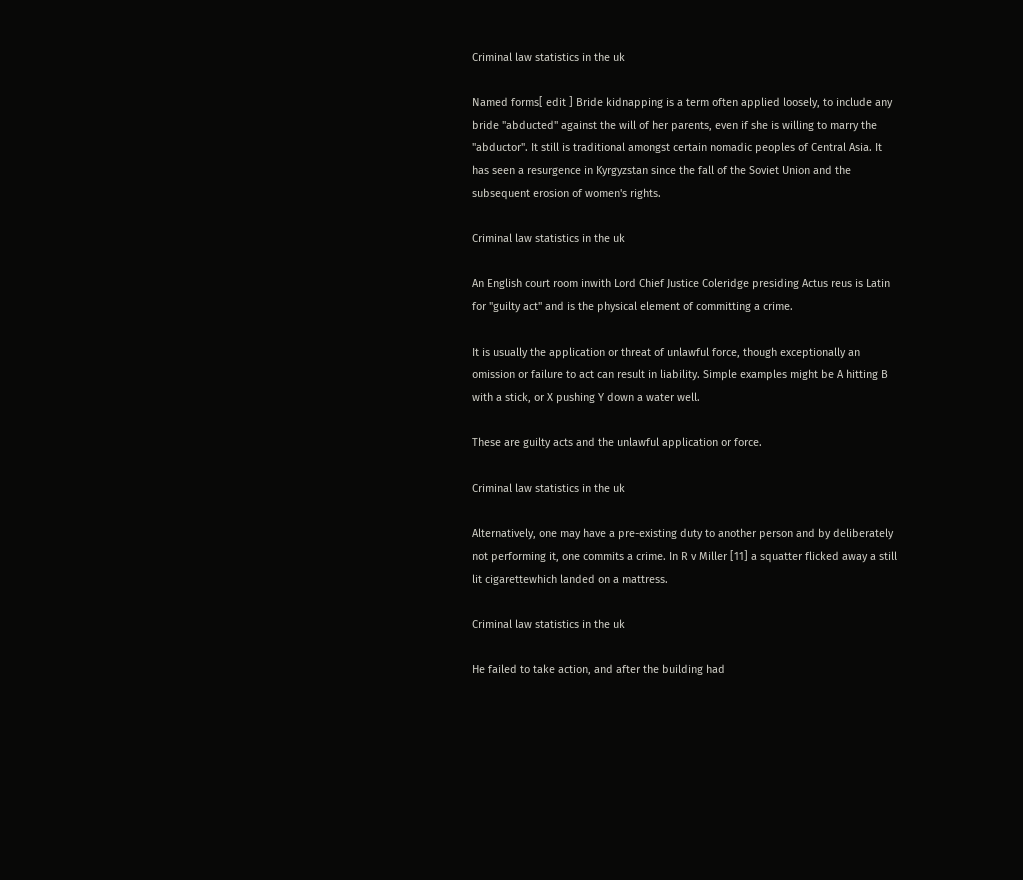Criminal law statistics in the uk

Named forms[ edit ] Bride kidnapping is a term often applied loosely, to include any bride "abducted" against the will of her parents, even if she is willing to marry the "abductor". It still is traditional amongst certain nomadic peoples of Central Asia. It has seen a resurgence in Kyrgyzstan since the fall of the Soviet Union and the subsequent erosion of women's rights.

Criminal law statistics in the uk

An English court room inwith Lord Chief Justice Coleridge presiding Actus reus is Latin for "guilty act" and is the physical element of committing a crime.

It is usually the application or threat of unlawful force, though exceptionally an omission or failure to act can result in liability. Simple examples might be A hitting B with a stick, or X pushing Y down a water well.

These are guilty acts and the unlawful application or force.

Criminal law statistics in the uk

Alternatively, one may have a pre-existing duty to another person and by deliberately not performing it, one commits a crime. In R v Miller [11] a squatter flicked away a still lit cigarettewhich landed on a mattress.

Criminal law statistics in the uk

He failed to take action, and after the building had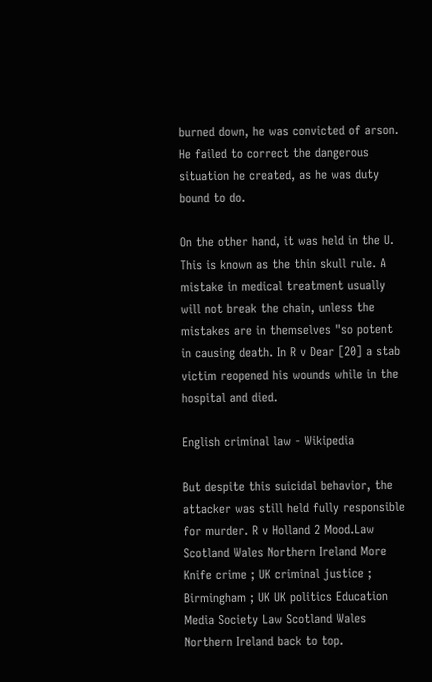burned down, he was convicted of arson. He failed to correct the dangerous situation he created, as he was duty bound to do.

On the other hand, it was held in the U. This is known as the thin skull rule. A mistake in medical treatment usually will not break the chain, unless the mistakes are in themselves "so potent in causing death. In R v Dear [20] a stab victim reopened his wounds while in the hospital and died.

English criminal law - Wikipedia

But despite this suicidal behavior, the attacker was still held fully responsible for murder. R v Holland 2 Mood.Law Scotland Wales Northern Ireland More Knife crime ; UK criminal justice ; Birmingham ; UK UK politics Education Media Society Law Scotland Wales Northern Ireland back to top.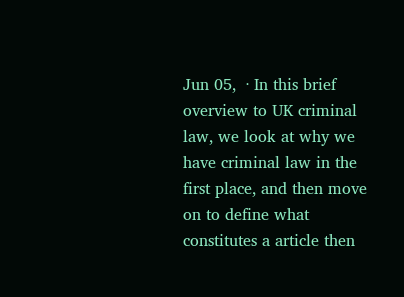Jun 05,  · In this brief overview to UK criminal law, we look at why we have criminal law in the first place, and then move on to define what constitutes a article then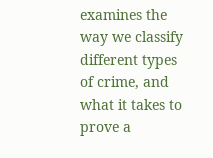examines the way we classify different types of crime, and what it takes to prove a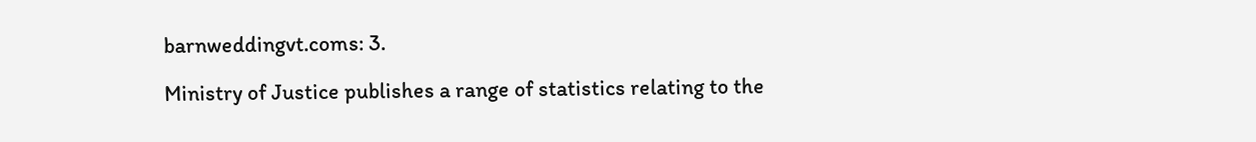barnweddingvt.coms: 3.

Ministry of Justice publishes a range of statistics relating to the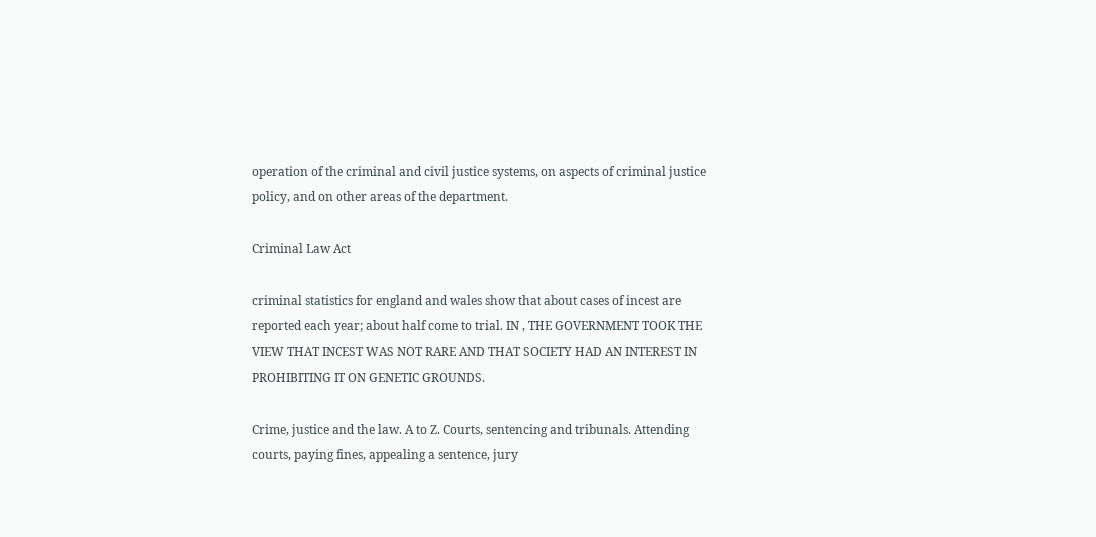operation of the criminal and civil justice systems, on aspects of criminal justice policy, and on other areas of the department.

Criminal Law Act

criminal statistics for england and wales show that about cases of incest are reported each year; about half come to trial. IN , THE GOVERNMENT TOOK THE VIEW THAT INCEST WAS NOT RARE AND THAT SOCIETY HAD AN INTEREST IN PROHIBITING IT ON GENETIC GROUNDS.

Crime, justice and the law. A to Z. Courts, sentencing and tribunals. Attending courts, paying fines, appealing a sentence, jury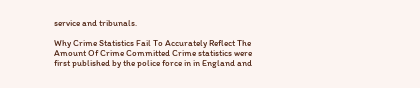service and tribunals.

Why Crime Statistics Fail To Accurately Reflect The Amount Of Crime Committed Crime statistics were first published by the police force in in England and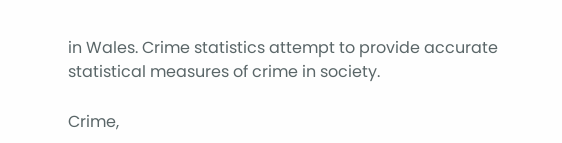in Wales. Crime statistics attempt to provide accurate statistical measures of crime in society.

Crime,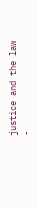justice and the law -